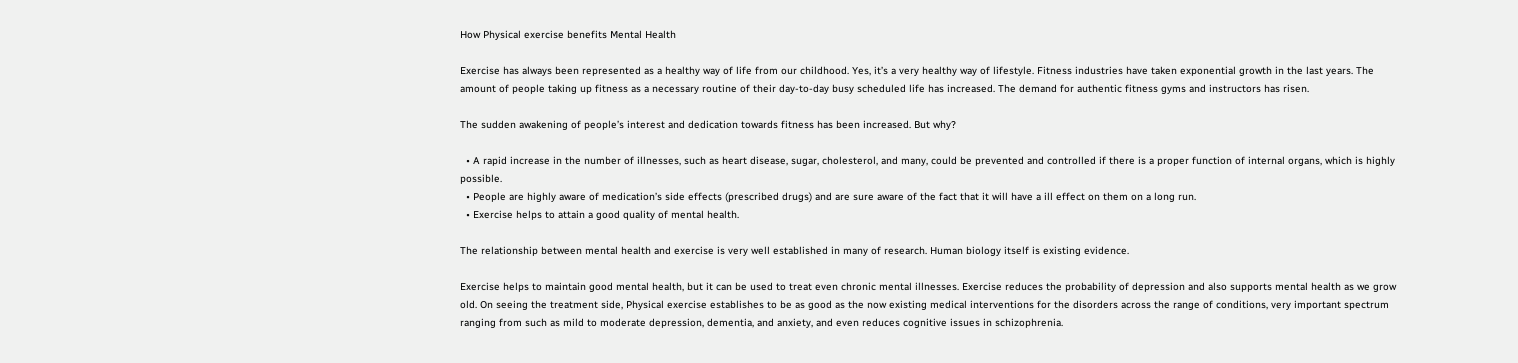How Physical exercise benefits Mental Health

Exercise has always been represented as a healthy way of life from our childhood. Yes, it’s a very healthy way of lifestyle. Fitness industries have taken exponential growth in the last years. The amount of people taking up fitness as a necessary routine of their day-to-day busy scheduled life has increased. The demand for authentic fitness gyms and instructors has risen.

The sudden awakening of people’s interest and dedication towards fitness has been increased. But why?

  • A rapid increase in the number of illnesses, such as heart disease, sugar, cholesterol, and many, could be prevented and controlled if there is a proper function of internal organs, which is highly possible.
  • People are highly aware of medication’s side effects (prescribed drugs) and are sure aware of the fact that it will have a ill effect on them on a long run.
  • Exercise helps to attain a good quality of mental health.

The relationship between mental health and exercise is very well established in many of research. Human biology itself is existing evidence.

Exercise helps to maintain good mental health, but it can be used to treat even chronic mental illnesses. Exercise reduces the probability of depression and also supports mental health as we grow old. On seeing the treatment side, Physical exercise establishes to be as good as the now existing medical interventions for the disorders across the range of conditions, very important spectrum ranging from such as mild to moderate depression, dementia, and anxiety, and even reduces cognitive issues in schizophrenia.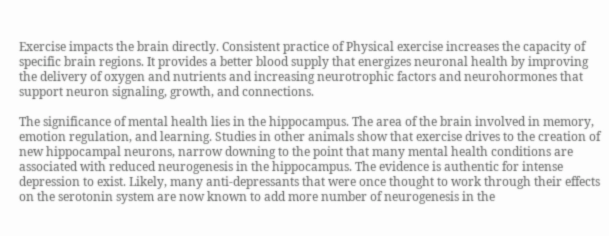Exercise impacts the brain directly. Consistent practice of Physical exercise increases the capacity of specific brain regions. It provides a better blood supply that energizes neuronal health by improving the delivery of oxygen and nutrients and increasing neurotrophic factors and neurohormones that support neuron signaling, growth, and connections.

The significance of mental health lies in the hippocampus. The area of the brain involved in memory, emotion regulation, and learning. Studies in other animals show that exercise drives to the creation of new hippocampal neurons, narrow downing to the point that many mental health conditions are associated with reduced neurogenesis in the hippocampus. The evidence is authentic for intense depression to exist. Likely, many anti-depressants that were once thought to work through their effects on the serotonin system are now known to add more number of neurogenesis in the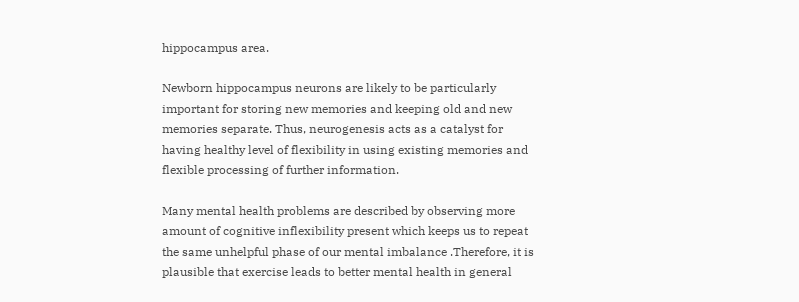hippocampus area.

Newborn hippocampus neurons are likely to be particularly important for storing new memories and keeping old and new memories separate. Thus, neurogenesis acts as a catalyst for having healthy level of flexibility in using existing memories and flexible processing of further information.

Many mental health problems are described by observing more amount of cognitive inflexibility present which keeps us to repeat the same unhelpful phase of our mental imbalance .Therefore, it is plausible that exercise leads to better mental health in general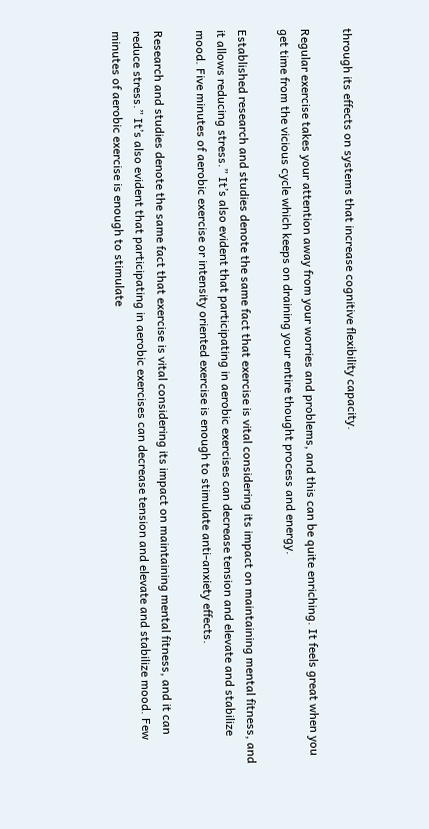through its effects on systems that increase cognitive flexibility capacity.

Regular exercise takes your attention away from your worries and problems, and this can be quite enriching. It feels great when you get time from the vicious cycle which keeps on draining your entire thought process and energy.

Established research and studies denote the same fact that exercise is vital considering its impact on maintaining mental fitness, and it allows reducing stress.” It’s also evident that participating in aerobic exercises can decrease tension and elevate and stabilize mood. Five minutes of aerobic exercise or intensity oriented exercise is enough to stimulate anti-anxiety effects.

Research and studies denote the same fact that exercise is vital considering its impact on maintaining mental fitness, and it can reduce stress.” It’s also evident that participating in aerobic exercises can decrease tension and elevate and stabilize mood. Few minutes of aerobic exercise is enough to stimulate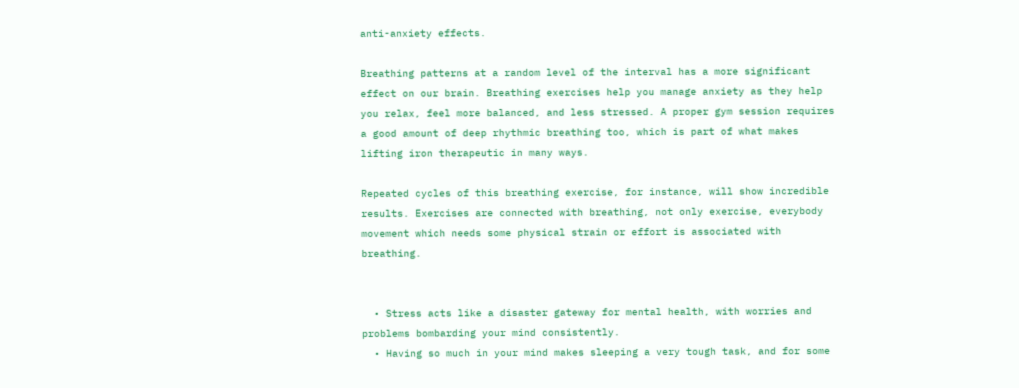anti-anxiety effects.

Breathing patterns at a random level of the interval has a more significant effect on our brain. Breathing exercises help you manage anxiety as they help you relax, feel more balanced, and less stressed. A proper gym session requires a good amount of deep rhythmic breathing too, which is part of what makes lifting iron therapeutic in many ways.

Repeated cycles of this breathing exercise, for instance, will show incredible results. Exercises are connected with breathing, not only exercise, everybody movement which needs some physical strain or effort is associated with breathing.


  • Stress acts like a disaster gateway for mental health, with worries and problems bombarding your mind consistently.
  • Having so much in your mind makes sleeping a very tough task, and for some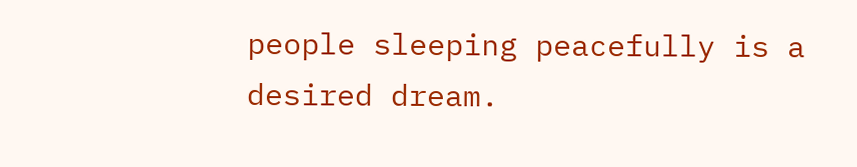people sleeping peacefully is a desired dream.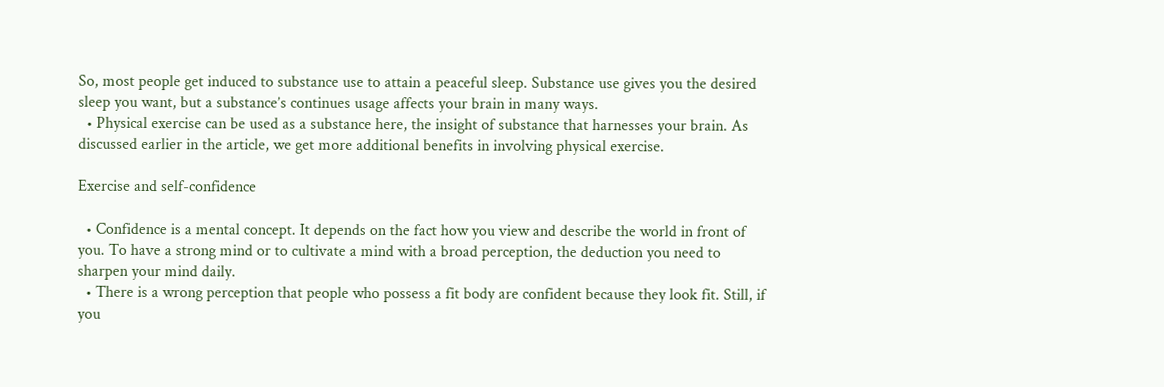So, most people get induced to substance use to attain a peaceful sleep. Substance use gives you the desired sleep you want, but a substance’s continues usage affects your brain in many ways.
  • Physical exercise can be used as a substance here, the insight of substance that harnesses your brain. As discussed earlier in the article, we get more additional benefits in involving physical exercise.

Exercise and self-confidence

  • Confidence is a mental concept. It depends on the fact how you view and describe the world in front of you. To have a strong mind or to cultivate a mind with a broad perception, the deduction you need to sharpen your mind daily.
  • There is a wrong perception that people who possess a fit body are confident because they look fit. Still, if you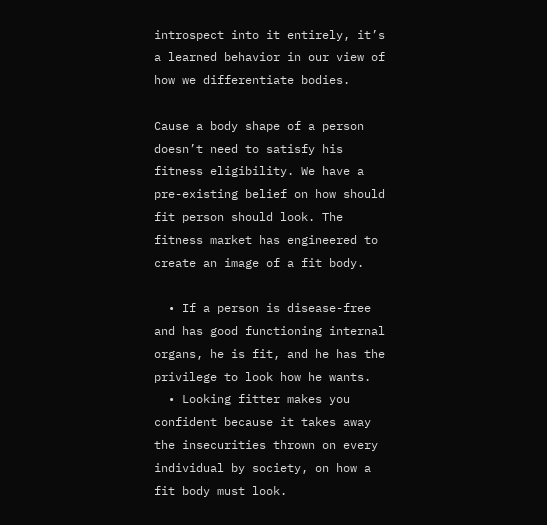introspect into it entirely, it’s a learned behavior in our view of how we differentiate bodies.

Cause a body shape of a person doesn’t need to satisfy his fitness eligibility. We have a pre-existing belief on how should fit person should look. The fitness market has engineered to create an image of a fit body.

  • If a person is disease-free and has good functioning internal organs, he is fit, and he has the privilege to look how he wants.
  • Looking fitter makes you confident because it takes away the insecurities thrown on every individual by society, on how a fit body must look.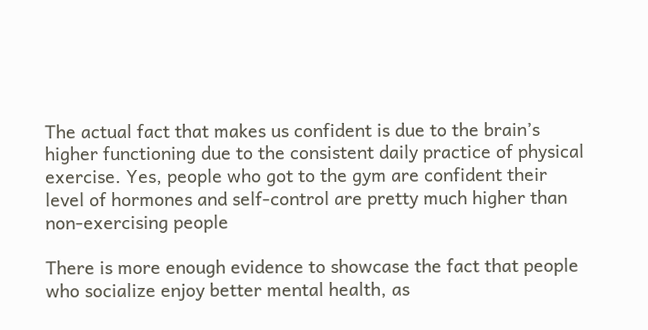The actual fact that makes us confident is due to the brain’s higher functioning due to the consistent daily practice of physical exercise. Yes, people who got to the gym are confident their level of hormones and self-control are pretty much higher than non-exercising people

There is more enough evidence to showcase the fact that people who socialize enjoy better mental health, as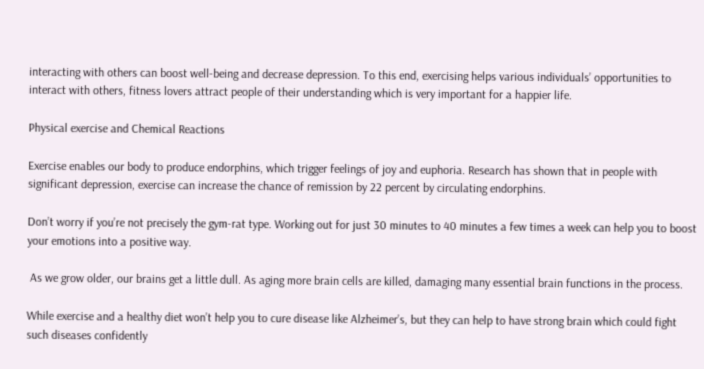interacting with others can boost well-being and decrease depression. To this end, exercising helps various individuals’ opportunities to interact with others, fitness lovers attract people of their understanding which is very important for a happier life.

Physical exercise and Chemical Reactions

Exercise enables our body to produce endorphins, which trigger feelings of joy and euphoria. Research has shown that in people with significant depression, exercise can increase the chance of remission by 22 percent by circulating endorphins.

Don’t worry if you’re not precisely the gym-rat type. Working out for just 30 minutes to 40 minutes a few times a week can help you to boost your emotions into a positive way.

 As we grow older, our brains get a little dull. As aging more brain cells are killed, damaging many essential brain functions in the process.

While exercise and a healthy diet won’t help you to cure disease like Alzheimer’s, but they can help to have strong brain which could fight such diseases confidently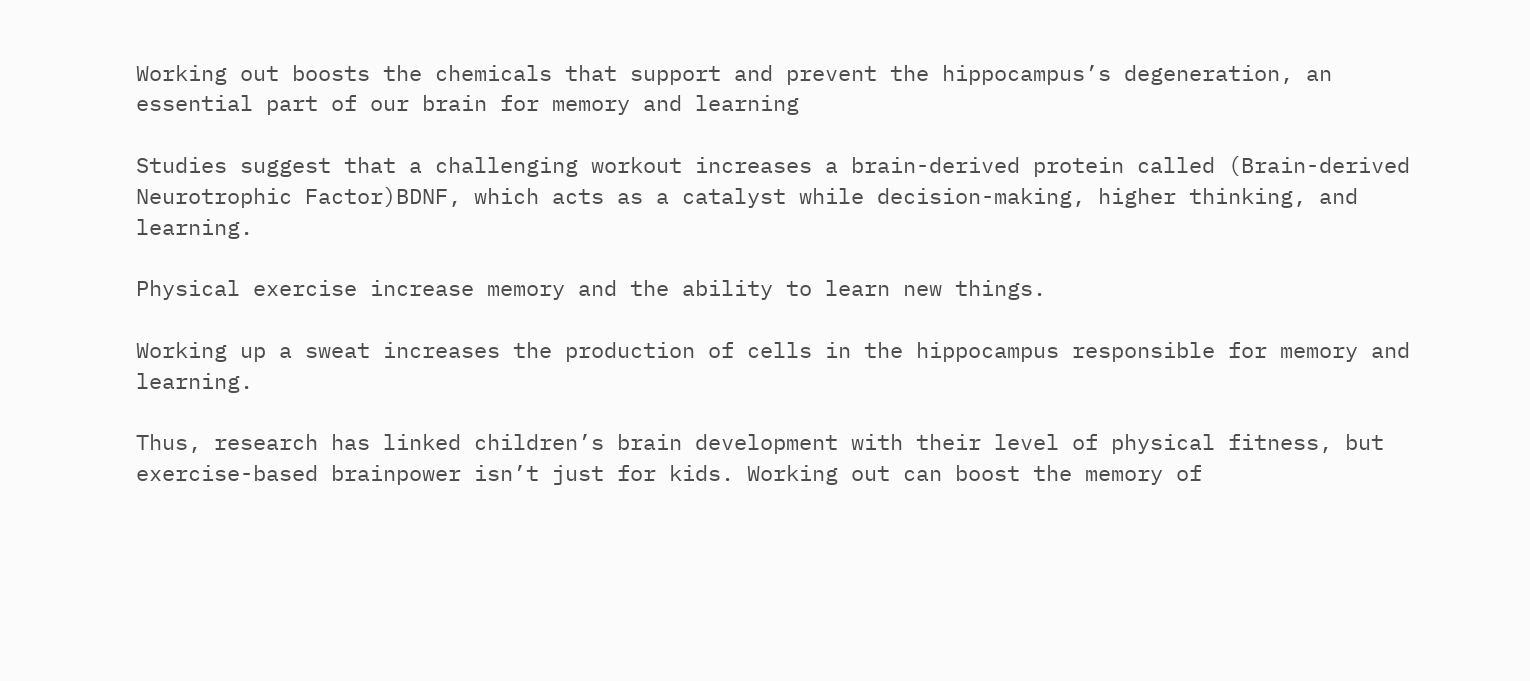Working out boosts the chemicals that support and prevent the hippocampus’s degeneration, an essential part of our brain for memory and learning

Studies suggest that a challenging workout increases a brain-derived protein called (Brain-derived Neurotrophic Factor)BDNF, which acts as a catalyst while decision-making, higher thinking, and learning.

Physical exercise increase memory and the ability to learn new things.

Working up a sweat increases the production of cells in the hippocampus responsible for memory and learning.

Thus, research has linked children’s brain development with their level of physical fitness, but exercise-based brainpower isn’t just for kids. Working out can boost the memory of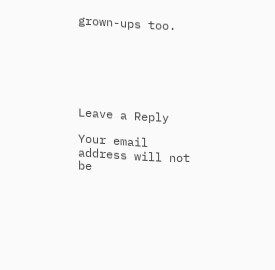grown-ups too.






Leave a Reply

Your email address will not be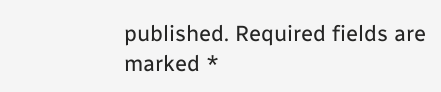published. Required fields are marked *